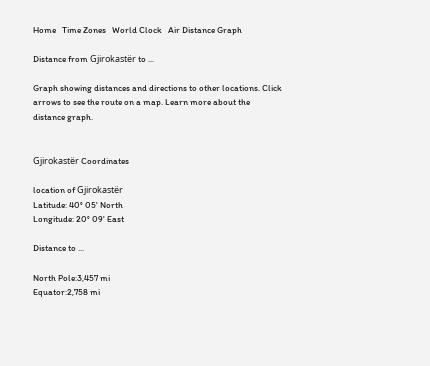Home   Time Zones   World Clock   Air Distance Graph

Distance from Gjirokastër to ...

Graph showing distances and directions to other locations. Click arrows to see the route on a map. Learn more about the distance graph.


Gjirokastër Coordinates

location of Gjirokastër
Latitude: 40° 05' North
Longitude: 20° 09' East

Distance to ...

North Pole:3,457 mi
Equator:2,758 mi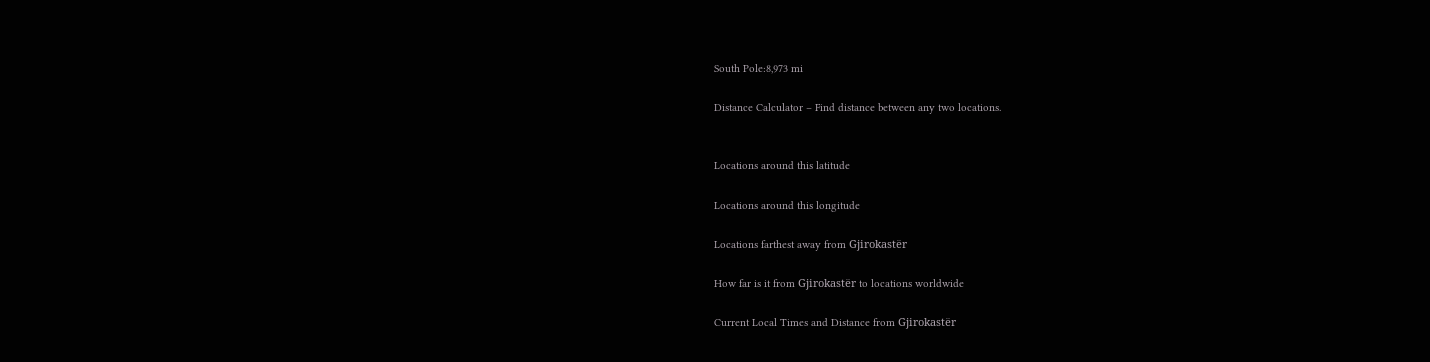South Pole:8,973 mi

Distance Calculator – Find distance between any two locations.


Locations around this latitude

Locations around this longitude

Locations farthest away from Gjirokastër

How far is it from Gjirokastër to locations worldwide

Current Local Times and Distance from Gjirokastër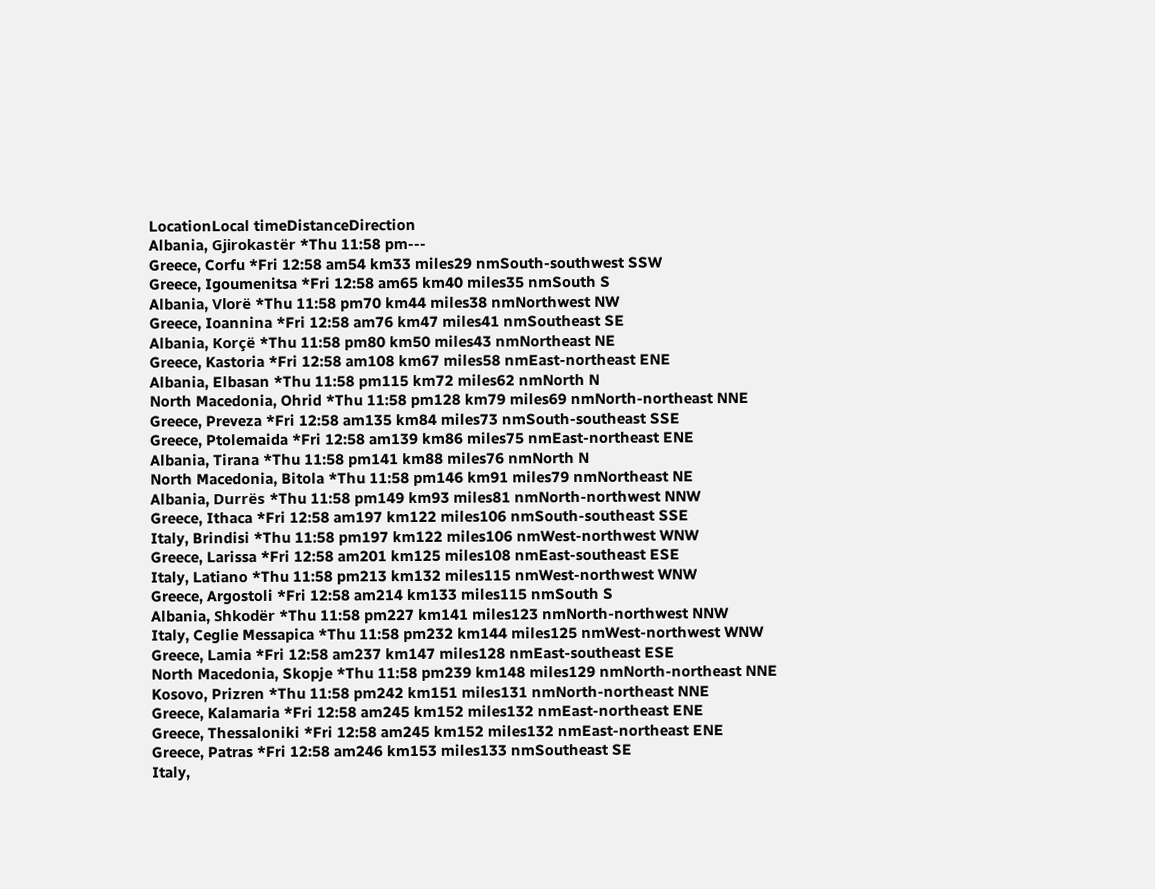LocationLocal timeDistanceDirection
Albania, Gjirokastër *Thu 11:58 pm---
Greece, Corfu *Fri 12:58 am54 km33 miles29 nmSouth-southwest SSW
Greece, Igoumenitsa *Fri 12:58 am65 km40 miles35 nmSouth S
Albania, Vlorë *Thu 11:58 pm70 km44 miles38 nmNorthwest NW
Greece, Ioannina *Fri 12:58 am76 km47 miles41 nmSoutheast SE
Albania, Korçë *Thu 11:58 pm80 km50 miles43 nmNortheast NE
Greece, Kastoria *Fri 12:58 am108 km67 miles58 nmEast-northeast ENE
Albania, Elbasan *Thu 11:58 pm115 km72 miles62 nmNorth N
North Macedonia, Ohrid *Thu 11:58 pm128 km79 miles69 nmNorth-northeast NNE
Greece, Preveza *Fri 12:58 am135 km84 miles73 nmSouth-southeast SSE
Greece, Ptolemaida *Fri 12:58 am139 km86 miles75 nmEast-northeast ENE
Albania, Tirana *Thu 11:58 pm141 km88 miles76 nmNorth N
North Macedonia, Bitola *Thu 11:58 pm146 km91 miles79 nmNortheast NE
Albania, Durrës *Thu 11:58 pm149 km93 miles81 nmNorth-northwest NNW
Greece, Ithaca *Fri 12:58 am197 km122 miles106 nmSouth-southeast SSE
Italy, Brindisi *Thu 11:58 pm197 km122 miles106 nmWest-northwest WNW
Greece, Larissa *Fri 12:58 am201 km125 miles108 nmEast-southeast ESE
Italy, Latiano *Thu 11:58 pm213 km132 miles115 nmWest-northwest WNW
Greece, Argostoli *Fri 12:58 am214 km133 miles115 nmSouth S
Albania, Shkodër *Thu 11:58 pm227 km141 miles123 nmNorth-northwest NNW
Italy, Ceglie Messapica *Thu 11:58 pm232 km144 miles125 nmWest-northwest WNW
Greece, Lamia *Fri 12:58 am237 km147 miles128 nmEast-southeast ESE
North Macedonia, Skopje *Thu 11:58 pm239 km148 miles129 nmNorth-northeast NNE
Kosovo, Prizren *Thu 11:58 pm242 km151 miles131 nmNorth-northeast NNE
Greece, Kalamaria *Fri 12:58 am245 km152 miles132 nmEast-northeast ENE
Greece, Thessaloniki *Fri 12:58 am245 km152 miles132 nmEast-northeast ENE
Greece, Patras *Fri 12:58 am246 km153 miles133 nmSoutheast SE
Italy,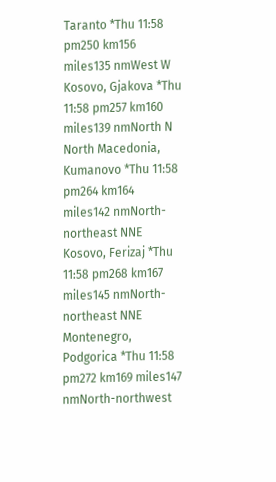Taranto *Thu 11:58 pm250 km156 miles135 nmWest W
Kosovo, Gjakova *Thu 11:58 pm257 km160 miles139 nmNorth N
North Macedonia, Kumanovo *Thu 11:58 pm264 km164 miles142 nmNorth-northeast NNE
Kosovo, Ferizaj *Thu 11:58 pm268 km167 miles145 nmNorth-northeast NNE
Montenegro, Podgorica *Thu 11:58 pm272 km169 miles147 nmNorth-northwest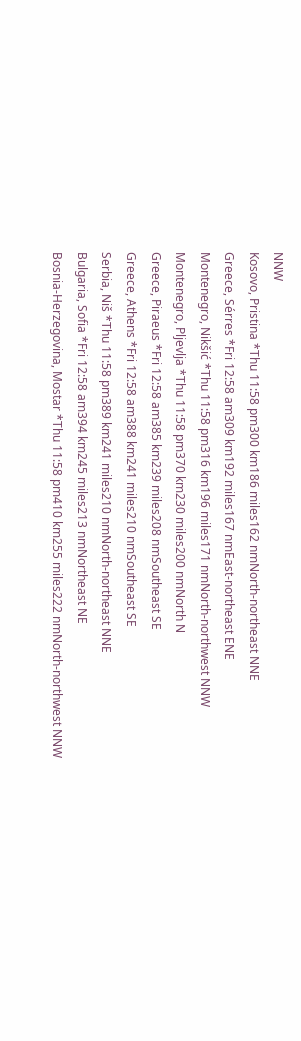NNW
Kosovo, Pristina *Thu 11:58 pm300 km186 miles162 nmNorth-northeast NNE
Greece, Sérres *Fri 12:58 am309 km192 miles167 nmEast-northeast ENE
Montenegro, Nikšić *Thu 11:58 pm316 km196 miles171 nmNorth-northwest NNW
Montenegro, Pljevlja *Thu 11:58 pm370 km230 miles200 nmNorth N
Greece, Piraeus *Fri 12:58 am385 km239 miles208 nmSoutheast SE
Greece, Athens *Fri 12:58 am388 km241 miles210 nmSoutheast SE
Serbia, Niš *Thu 11:58 pm389 km241 miles210 nmNorth-northeast NNE
Bulgaria, Sofia *Fri 12:58 am394 km245 miles213 nmNortheast NE
Bosnia-Herzegovina, Mostar *Thu 11:58 pm410 km255 miles222 nmNorth-northwest NNW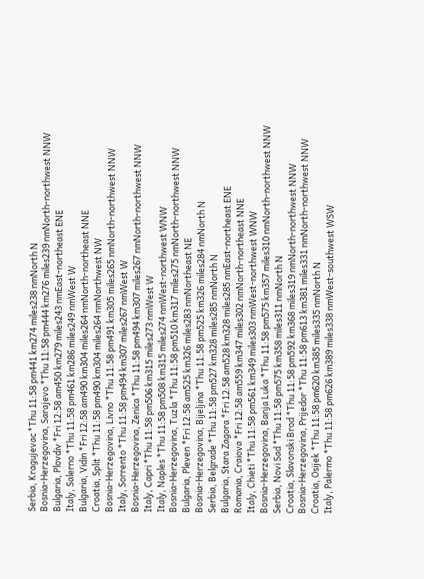Serbia, Kragujevac *Thu 11:58 pm441 km274 miles238 nmNorth N
Bosnia-Herzegovina, Sarajevo *Thu 11:58 pm444 km276 miles239 nmNorth-northwest NNW
Bulgaria, Plovdiv *Fri 12:58 am450 km279 miles243 nmEast-northeast ENE
Italy, Salerno *Thu 11:58 pm461 km286 miles249 nmWest W
Bulgaria, Vidin *Fri 12:58 am490 km304 miles264 nmNorth-northeast NNE
Croatia, Split *Thu 11:58 pm490 km304 miles264 nmNorthwest NW
Bosnia-Herzegovina, Livno *Thu 11:58 pm491 km305 miles265 nmNorth-northwest NNW
Italy, Sorrento *Thu 11:58 pm494 km307 miles267 nmWest W
Bosnia-Herzegovina, Zenica *Thu 11:58 pm494 km307 miles267 nmNorth-northwest NNW
Italy, Capri *Thu 11:58 pm506 km315 miles273 nmWest W
Italy, Naples *Thu 11:58 pm508 km315 miles274 nmWest-northwest WNW
Bosnia-Herzegovina, Tuzla *Thu 11:58 pm510 km317 miles275 nmNorth-northwest NNW
Bulgaria, Pleven *Fri 12:58 am525 km326 miles283 nmNortheast NE
Bosnia-Herzegovina, Bijeljina *Thu 11:58 pm525 km326 miles284 nmNorth N
Serbia, Belgrade *Thu 11:58 pm527 km328 miles285 nmNorth N
Bulgaria, Stara Zagora *Fri 12:58 am528 km328 miles285 nmEast-northeast ENE
Romania, Craiova *Fri 12:58 am559 km347 miles302 nmNorth-northeast NNE
Italy, Chieti *Thu 11:58 pm561 km349 miles303 nmWest-northwest WNW
Bosnia-Herzegovina, Banja Luka *Thu 11:58 pm575 km357 miles310 nmNorth-northwest NNW
Serbia, Novi Sad *Thu 11:58 pm575 km358 miles311 nmNorth N
Croatia, Slavonski Brod *Thu 11:58 pm592 km368 miles319 nmNorth-northwest NNW
Bosnia-Herzegovina, Prijedor *Thu 11:58 pm613 km381 miles331 nmNorth-northwest NNW
Croatia, Osijek *Thu 11:58 pm620 km385 miles335 nmNorth N
Italy, Palermo *Thu 11:58 pm626 km389 miles338 nmWest-southwest WSW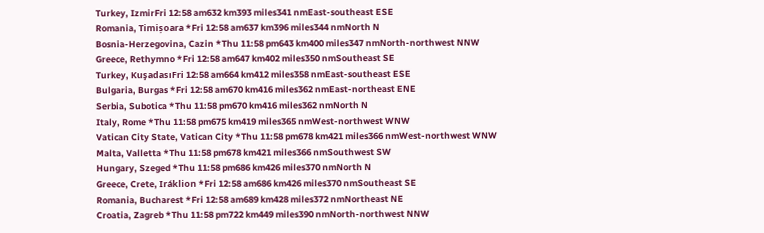Turkey, IzmirFri 12:58 am632 km393 miles341 nmEast-southeast ESE
Romania, Timișoara *Fri 12:58 am637 km396 miles344 nmNorth N
Bosnia-Herzegovina, Cazin *Thu 11:58 pm643 km400 miles347 nmNorth-northwest NNW
Greece, Rethymno *Fri 12:58 am647 km402 miles350 nmSoutheast SE
Turkey, KuşadasıFri 12:58 am664 km412 miles358 nmEast-southeast ESE
Bulgaria, Burgas *Fri 12:58 am670 km416 miles362 nmEast-northeast ENE
Serbia, Subotica *Thu 11:58 pm670 km416 miles362 nmNorth N
Italy, Rome *Thu 11:58 pm675 km419 miles365 nmWest-northwest WNW
Vatican City State, Vatican City *Thu 11:58 pm678 km421 miles366 nmWest-northwest WNW
Malta, Valletta *Thu 11:58 pm678 km421 miles366 nmSouthwest SW
Hungary, Szeged *Thu 11:58 pm686 km426 miles370 nmNorth N
Greece, Crete, Iráklion *Fri 12:58 am686 km426 miles370 nmSoutheast SE
Romania, Bucharest *Fri 12:58 am689 km428 miles372 nmNortheast NE
Croatia, Zagreb *Thu 11:58 pm722 km449 miles390 nmNorth-northwest NNW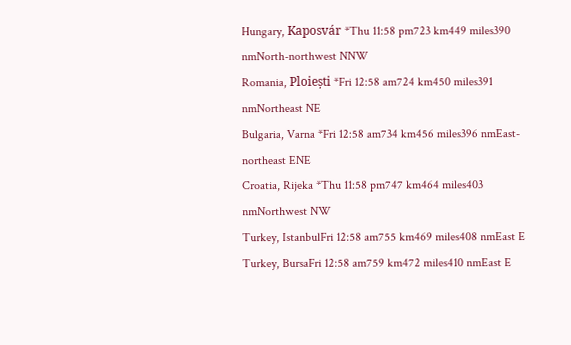Hungary, Kaposvár *Thu 11:58 pm723 km449 miles390 nmNorth-northwest NNW
Romania, Ploiești *Fri 12:58 am724 km450 miles391 nmNortheast NE
Bulgaria, Varna *Fri 12:58 am734 km456 miles396 nmEast-northeast ENE
Croatia, Rijeka *Thu 11:58 pm747 km464 miles403 nmNorthwest NW
Turkey, IstanbulFri 12:58 am755 km469 miles408 nmEast E
Turkey, BursaFri 12:58 am759 km472 miles410 nmEast E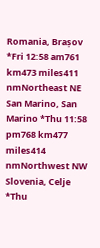Romania, Brașov *Fri 12:58 am761 km473 miles411 nmNortheast NE
San Marino, San Marino *Thu 11:58 pm768 km477 miles414 nmNorthwest NW
Slovenia, Celje *Thu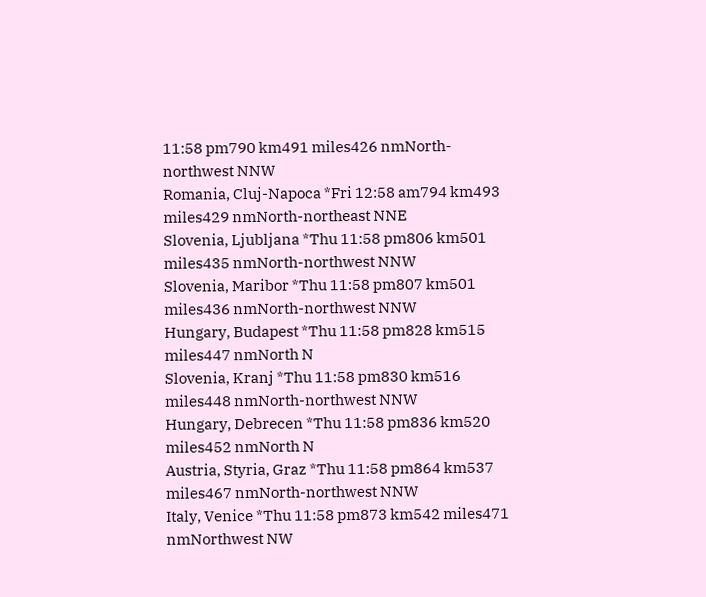11:58 pm790 km491 miles426 nmNorth-northwest NNW
Romania, Cluj-Napoca *Fri 12:58 am794 km493 miles429 nmNorth-northeast NNE
Slovenia, Ljubljana *Thu 11:58 pm806 km501 miles435 nmNorth-northwest NNW
Slovenia, Maribor *Thu 11:58 pm807 km501 miles436 nmNorth-northwest NNW
Hungary, Budapest *Thu 11:58 pm828 km515 miles447 nmNorth N
Slovenia, Kranj *Thu 11:58 pm830 km516 miles448 nmNorth-northwest NNW
Hungary, Debrecen *Thu 11:58 pm836 km520 miles452 nmNorth N
Austria, Styria, Graz *Thu 11:58 pm864 km537 miles467 nmNorth-northwest NNW
Italy, Venice *Thu 11:58 pm873 km542 miles471 nmNorthwest NW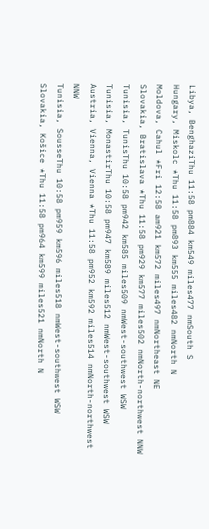Libya, BenghaziThu 11:58 pm884 km549 miles477 nmSouth S
Hungary, Miskolc *Thu 11:58 pm893 km555 miles482 nmNorth N
Moldova, Cahul *Fri 12:58 am921 km572 miles497 nmNortheast NE
Slovakia, Bratislava *Thu 11:58 pm929 km577 miles502 nmNorth-northwest NNW
Tunisia, TunisThu 10:58 pm942 km585 miles509 nmWest-southwest WSW
Tunisia, MonastirThu 10:58 pm947 km589 miles512 nmWest-southwest WSW
Austria, Vienna, Vienna *Thu 11:58 pm952 km592 miles514 nmNorth-northwest NNW
Tunisia, SousseThu 10:58 pm959 km596 miles518 nmWest-southwest WSW
Slovakia, Košice *Thu 11:58 pm964 km599 miles521 nmNorth N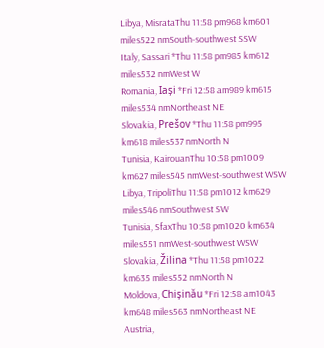Libya, MisrataThu 11:58 pm968 km601 miles522 nmSouth-southwest SSW
Italy, Sassari *Thu 11:58 pm985 km612 miles532 nmWest W
Romania, Iași *Fri 12:58 am989 km615 miles534 nmNortheast NE
Slovakia, Prešov *Thu 11:58 pm995 km618 miles537 nmNorth N
Tunisia, KairouanThu 10:58 pm1009 km627 miles545 nmWest-southwest WSW
Libya, TripoliThu 11:58 pm1012 km629 miles546 nmSouthwest SW
Tunisia, SfaxThu 10:58 pm1020 km634 miles551 nmWest-southwest WSW
Slovakia, Žilina *Thu 11:58 pm1022 km635 miles552 nmNorth N
Moldova, Chișinău *Fri 12:58 am1043 km648 miles563 nmNortheast NE
Austria,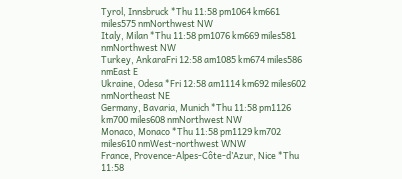Tyrol, Innsbruck *Thu 11:58 pm1064 km661 miles575 nmNorthwest NW
Italy, Milan *Thu 11:58 pm1076 km669 miles581 nmNorthwest NW
Turkey, AnkaraFri 12:58 am1085 km674 miles586 nmEast E
Ukraine, Odesa *Fri 12:58 am1114 km692 miles602 nmNortheast NE
Germany, Bavaria, Munich *Thu 11:58 pm1126 km700 miles608 nmNorthwest NW
Monaco, Monaco *Thu 11:58 pm1129 km702 miles610 nmWest-northwest WNW
France, Provence-Alpes-Côte-d’Azur, Nice *Thu 11:58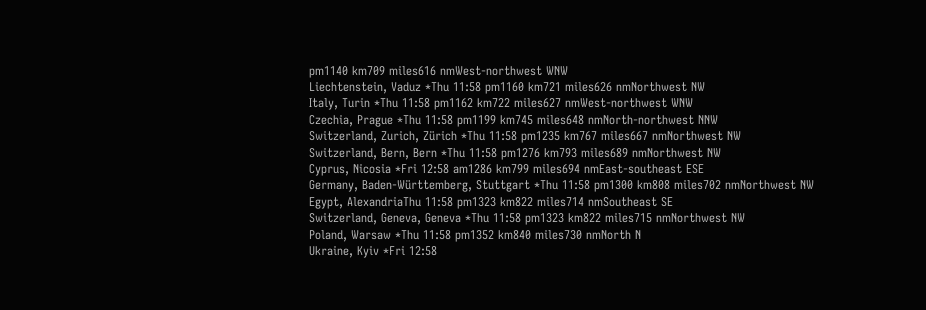pm1140 km709 miles616 nmWest-northwest WNW
Liechtenstein, Vaduz *Thu 11:58 pm1160 km721 miles626 nmNorthwest NW
Italy, Turin *Thu 11:58 pm1162 km722 miles627 nmWest-northwest WNW
Czechia, Prague *Thu 11:58 pm1199 km745 miles648 nmNorth-northwest NNW
Switzerland, Zurich, Zürich *Thu 11:58 pm1235 km767 miles667 nmNorthwest NW
Switzerland, Bern, Bern *Thu 11:58 pm1276 km793 miles689 nmNorthwest NW
Cyprus, Nicosia *Fri 12:58 am1286 km799 miles694 nmEast-southeast ESE
Germany, Baden-Württemberg, Stuttgart *Thu 11:58 pm1300 km808 miles702 nmNorthwest NW
Egypt, AlexandriaThu 11:58 pm1323 km822 miles714 nmSoutheast SE
Switzerland, Geneva, Geneva *Thu 11:58 pm1323 km822 miles715 nmNorthwest NW
Poland, Warsaw *Thu 11:58 pm1352 km840 miles730 nmNorth N
Ukraine, Kyiv *Fri 12:58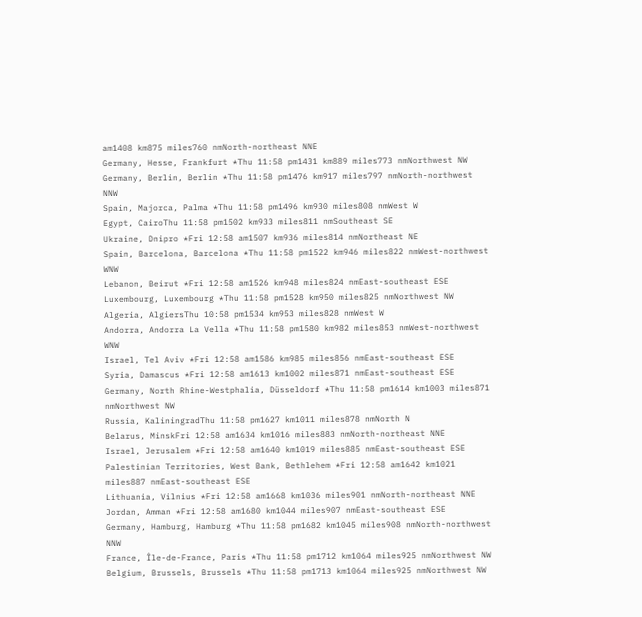am1408 km875 miles760 nmNorth-northeast NNE
Germany, Hesse, Frankfurt *Thu 11:58 pm1431 km889 miles773 nmNorthwest NW
Germany, Berlin, Berlin *Thu 11:58 pm1476 km917 miles797 nmNorth-northwest NNW
Spain, Majorca, Palma *Thu 11:58 pm1496 km930 miles808 nmWest W
Egypt, CairoThu 11:58 pm1502 km933 miles811 nmSoutheast SE
Ukraine, Dnipro *Fri 12:58 am1507 km936 miles814 nmNortheast NE
Spain, Barcelona, Barcelona *Thu 11:58 pm1522 km946 miles822 nmWest-northwest WNW
Lebanon, Beirut *Fri 12:58 am1526 km948 miles824 nmEast-southeast ESE
Luxembourg, Luxembourg *Thu 11:58 pm1528 km950 miles825 nmNorthwest NW
Algeria, AlgiersThu 10:58 pm1534 km953 miles828 nmWest W
Andorra, Andorra La Vella *Thu 11:58 pm1580 km982 miles853 nmWest-northwest WNW
Israel, Tel Aviv *Fri 12:58 am1586 km985 miles856 nmEast-southeast ESE
Syria, Damascus *Fri 12:58 am1613 km1002 miles871 nmEast-southeast ESE
Germany, North Rhine-Westphalia, Düsseldorf *Thu 11:58 pm1614 km1003 miles871 nmNorthwest NW
Russia, KaliningradThu 11:58 pm1627 km1011 miles878 nmNorth N
Belarus, MinskFri 12:58 am1634 km1016 miles883 nmNorth-northeast NNE
Israel, Jerusalem *Fri 12:58 am1640 km1019 miles885 nmEast-southeast ESE
Palestinian Territories, West Bank, Bethlehem *Fri 12:58 am1642 km1021 miles887 nmEast-southeast ESE
Lithuania, Vilnius *Fri 12:58 am1668 km1036 miles901 nmNorth-northeast NNE
Jordan, Amman *Fri 12:58 am1680 km1044 miles907 nmEast-southeast ESE
Germany, Hamburg, Hamburg *Thu 11:58 pm1682 km1045 miles908 nmNorth-northwest NNW
France, Île-de-France, Paris *Thu 11:58 pm1712 km1064 miles925 nmNorthwest NW
Belgium, Brussels, Brussels *Thu 11:58 pm1713 km1064 miles925 nmNorthwest NW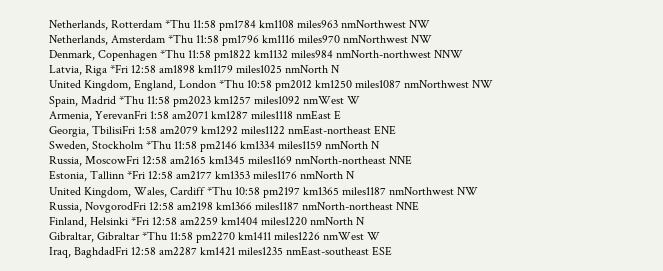Netherlands, Rotterdam *Thu 11:58 pm1784 km1108 miles963 nmNorthwest NW
Netherlands, Amsterdam *Thu 11:58 pm1796 km1116 miles970 nmNorthwest NW
Denmark, Copenhagen *Thu 11:58 pm1822 km1132 miles984 nmNorth-northwest NNW
Latvia, Riga *Fri 12:58 am1898 km1179 miles1025 nmNorth N
United Kingdom, England, London *Thu 10:58 pm2012 km1250 miles1087 nmNorthwest NW
Spain, Madrid *Thu 11:58 pm2023 km1257 miles1092 nmWest W
Armenia, YerevanFri 1:58 am2071 km1287 miles1118 nmEast E
Georgia, TbilisiFri 1:58 am2079 km1292 miles1122 nmEast-northeast ENE
Sweden, Stockholm *Thu 11:58 pm2146 km1334 miles1159 nmNorth N
Russia, MoscowFri 12:58 am2165 km1345 miles1169 nmNorth-northeast NNE
Estonia, Tallinn *Fri 12:58 am2177 km1353 miles1176 nmNorth N
United Kingdom, Wales, Cardiff *Thu 10:58 pm2197 km1365 miles1187 nmNorthwest NW
Russia, NovgorodFri 12:58 am2198 km1366 miles1187 nmNorth-northeast NNE
Finland, Helsinki *Fri 12:58 am2259 km1404 miles1220 nmNorth N
Gibraltar, Gibraltar *Thu 11:58 pm2270 km1411 miles1226 nmWest W
Iraq, BaghdadFri 12:58 am2287 km1421 miles1235 nmEast-southeast ESE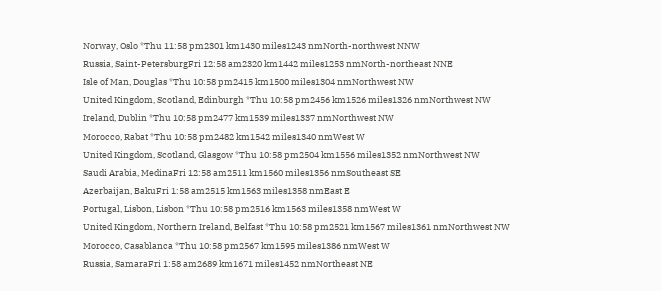Norway, Oslo *Thu 11:58 pm2301 km1430 miles1243 nmNorth-northwest NNW
Russia, Saint-PetersburgFri 12:58 am2320 km1442 miles1253 nmNorth-northeast NNE
Isle of Man, Douglas *Thu 10:58 pm2415 km1500 miles1304 nmNorthwest NW
United Kingdom, Scotland, Edinburgh *Thu 10:58 pm2456 km1526 miles1326 nmNorthwest NW
Ireland, Dublin *Thu 10:58 pm2477 km1539 miles1337 nmNorthwest NW
Morocco, Rabat *Thu 10:58 pm2482 km1542 miles1340 nmWest W
United Kingdom, Scotland, Glasgow *Thu 10:58 pm2504 km1556 miles1352 nmNorthwest NW
Saudi Arabia, MedinaFri 12:58 am2511 km1560 miles1356 nmSoutheast SE
Azerbaijan, BakuFri 1:58 am2515 km1563 miles1358 nmEast E
Portugal, Lisbon, Lisbon *Thu 10:58 pm2516 km1563 miles1358 nmWest W
United Kingdom, Northern Ireland, Belfast *Thu 10:58 pm2521 km1567 miles1361 nmNorthwest NW
Morocco, Casablanca *Thu 10:58 pm2567 km1595 miles1386 nmWest W
Russia, SamaraFri 1:58 am2689 km1671 miles1452 nmNortheast NE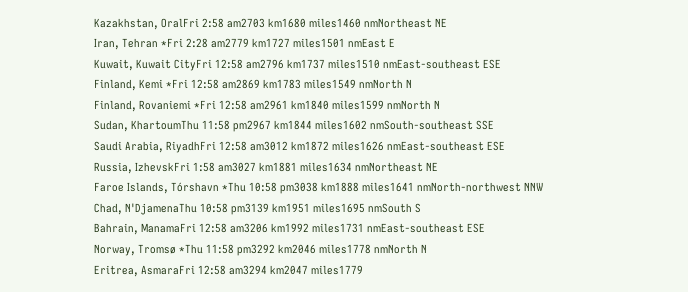Kazakhstan, OralFri 2:58 am2703 km1680 miles1460 nmNortheast NE
Iran, Tehran *Fri 2:28 am2779 km1727 miles1501 nmEast E
Kuwait, Kuwait CityFri 12:58 am2796 km1737 miles1510 nmEast-southeast ESE
Finland, Kemi *Fri 12:58 am2869 km1783 miles1549 nmNorth N
Finland, Rovaniemi *Fri 12:58 am2961 km1840 miles1599 nmNorth N
Sudan, KhartoumThu 11:58 pm2967 km1844 miles1602 nmSouth-southeast SSE
Saudi Arabia, RiyadhFri 12:58 am3012 km1872 miles1626 nmEast-southeast ESE
Russia, IzhevskFri 1:58 am3027 km1881 miles1634 nmNortheast NE
Faroe Islands, Tórshavn *Thu 10:58 pm3038 km1888 miles1641 nmNorth-northwest NNW
Chad, N'DjamenaThu 10:58 pm3139 km1951 miles1695 nmSouth S
Bahrain, ManamaFri 12:58 am3206 km1992 miles1731 nmEast-southeast ESE
Norway, Tromsø *Thu 11:58 pm3292 km2046 miles1778 nmNorth N
Eritrea, AsmaraFri 12:58 am3294 km2047 miles1779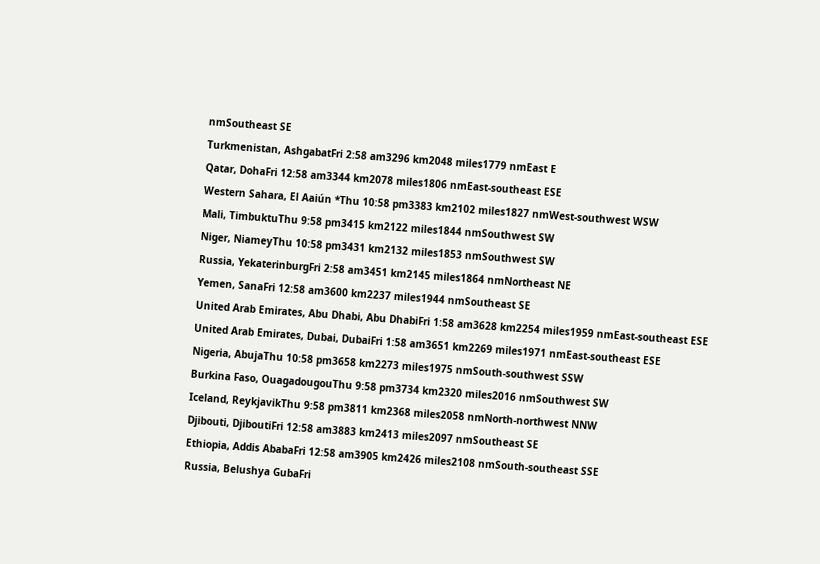nmSoutheast SE
Turkmenistan, AshgabatFri 2:58 am3296 km2048 miles1779 nmEast E
Qatar, DohaFri 12:58 am3344 km2078 miles1806 nmEast-southeast ESE
Western Sahara, El Aaiún *Thu 10:58 pm3383 km2102 miles1827 nmWest-southwest WSW
Mali, TimbuktuThu 9:58 pm3415 km2122 miles1844 nmSouthwest SW
Niger, NiameyThu 10:58 pm3431 km2132 miles1853 nmSouthwest SW
Russia, YekaterinburgFri 2:58 am3451 km2145 miles1864 nmNortheast NE
Yemen, SanaFri 12:58 am3600 km2237 miles1944 nmSoutheast SE
United Arab Emirates, Abu Dhabi, Abu DhabiFri 1:58 am3628 km2254 miles1959 nmEast-southeast ESE
United Arab Emirates, Dubai, DubaiFri 1:58 am3651 km2269 miles1971 nmEast-southeast ESE
Nigeria, AbujaThu 10:58 pm3658 km2273 miles1975 nmSouth-southwest SSW
Burkina Faso, OuagadougouThu 9:58 pm3734 km2320 miles2016 nmSouthwest SW
Iceland, ReykjavikThu 9:58 pm3811 km2368 miles2058 nmNorth-northwest NNW
Djibouti, DjiboutiFri 12:58 am3883 km2413 miles2097 nmSoutheast SE
Ethiopia, Addis AbabaFri 12:58 am3905 km2426 miles2108 nmSouth-southeast SSE
Russia, Belushya GubaFri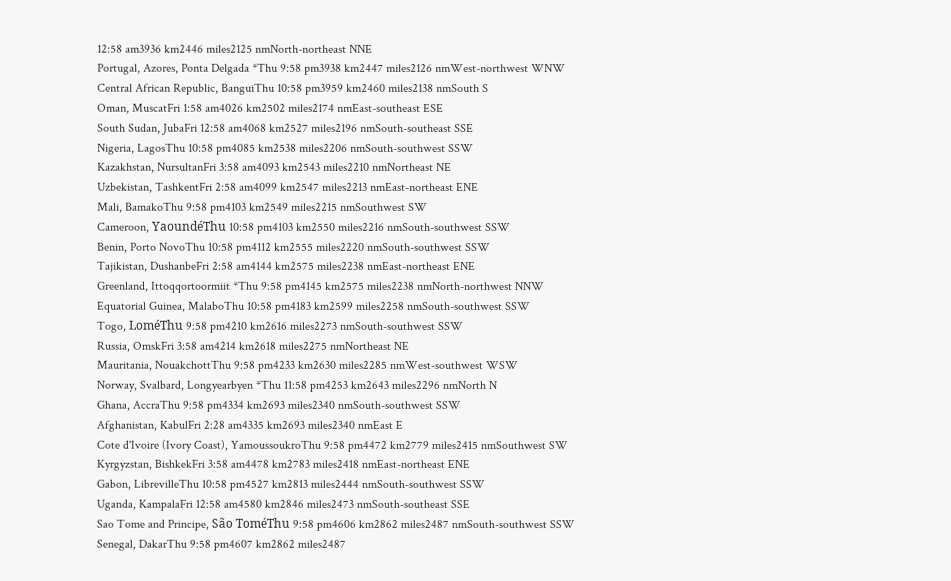12:58 am3936 km2446 miles2125 nmNorth-northeast NNE
Portugal, Azores, Ponta Delgada *Thu 9:58 pm3938 km2447 miles2126 nmWest-northwest WNW
Central African Republic, BanguiThu 10:58 pm3959 km2460 miles2138 nmSouth S
Oman, MuscatFri 1:58 am4026 km2502 miles2174 nmEast-southeast ESE
South Sudan, JubaFri 12:58 am4068 km2527 miles2196 nmSouth-southeast SSE
Nigeria, LagosThu 10:58 pm4085 km2538 miles2206 nmSouth-southwest SSW
Kazakhstan, NursultanFri 3:58 am4093 km2543 miles2210 nmNortheast NE
Uzbekistan, TashkentFri 2:58 am4099 km2547 miles2213 nmEast-northeast ENE
Mali, BamakoThu 9:58 pm4103 km2549 miles2215 nmSouthwest SW
Cameroon, YaoundéThu 10:58 pm4103 km2550 miles2216 nmSouth-southwest SSW
Benin, Porto NovoThu 10:58 pm4112 km2555 miles2220 nmSouth-southwest SSW
Tajikistan, DushanbeFri 2:58 am4144 km2575 miles2238 nmEast-northeast ENE
Greenland, Ittoqqortoormiit *Thu 9:58 pm4145 km2575 miles2238 nmNorth-northwest NNW
Equatorial Guinea, MalaboThu 10:58 pm4183 km2599 miles2258 nmSouth-southwest SSW
Togo, LoméThu 9:58 pm4210 km2616 miles2273 nmSouth-southwest SSW
Russia, OmskFri 3:58 am4214 km2618 miles2275 nmNortheast NE
Mauritania, NouakchottThu 9:58 pm4233 km2630 miles2285 nmWest-southwest WSW
Norway, Svalbard, Longyearbyen *Thu 11:58 pm4253 km2643 miles2296 nmNorth N
Ghana, AccraThu 9:58 pm4334 km2693 miles2340 nmSouth-southwest SSW
Afghanistan, KabulFri 2:28 am4335 km2693 miles2340 nmEast E
Cote d'Ivoire (Ivory Coast), YamoussoukroThu 9:58 pm4472 km2779 miles2415 nmSouthwest SW
Kyrgyzstan, BishkekFri 3:58 am4478 km2783 miles2418 nmEast-northeast ENE
Gabon, LibrevilleThu 10:58 pm4527 km2813 miles2444 nmSouth-southwest SSW
Uganda, KampalaFri 12:58 am4580 km2846 miles2473 nmSouth-southeast SSE
Sao Tome and Principe, São ToméThu 9:58 pm4606 km2862 miles2487 nmSouth-southwest SSW
Senegal, DakarThu 9:58 pm4607 km2862 miles2487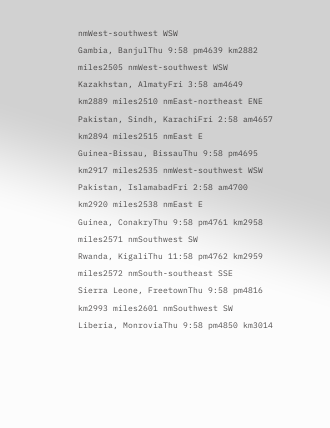nmWest-southwest WSW
Gambia, BanjulThu 9:58 pm4639 km2882 miles2505 nmWest-southwest WSW
Kazakhstan, AlmatyFri 3:58 am4649 km2889 miles2510 nmEast-northeast ENE
Pakistan, Sindh, KarachiFri 2:58 am4657 km2894 miles2515 nmEast E
Guinea-Bissau, BissauThu 9:58 pm4695 km2917 miles2535 nmWest-southwest WSW
Pakistan, IslamabadFri 2:58 am4700 km2920 miles2538 nmEast E
Guinea, ConakryThu 9:58 pm4761 km2958 miles2571 nmSouthwest SW
Rwanda, KigaliThu 11:58 pm4762 km2959 miles2572 nmSouth-southeast SSE
Sierra Leone, FreetownThu 9:58 pm4816 km2993 miles2601 nmSouthwest SW
Liberia, MonroviaThu 9:58 pm4850 km3014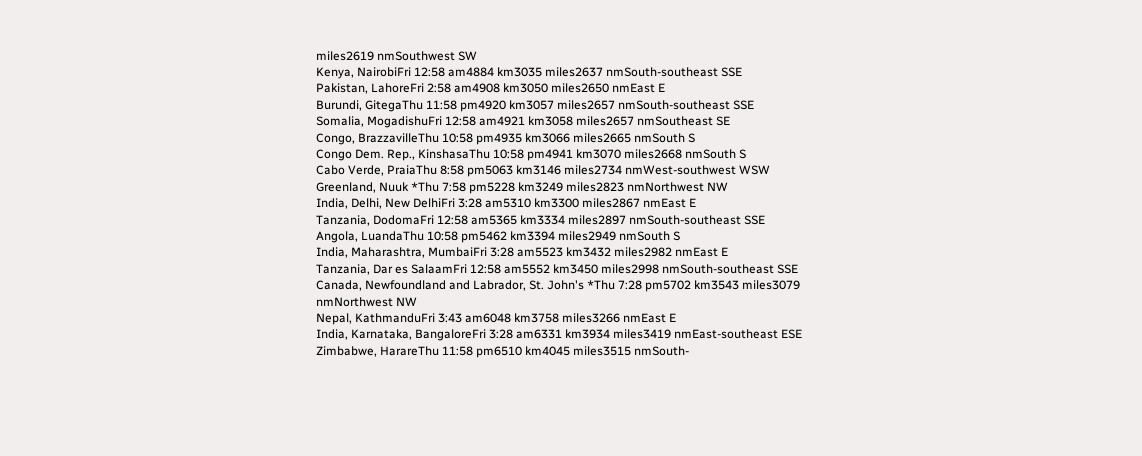miles2619 nmSouthwest SW
Kenya, NairobiFri 12:58 am4884 km3035 miles2637 nmSouth-southeast SSE
Pakistan, LahoreFri 2:58 am4908 km3050 miles2650 nmEast E
Burundi, GitegaThu 11:58 pm4920 km3057 miles2657 nmSouth-southeast SSE
Somalia, MogadishuFri 12:58 am4921 km3058 miles2657 nmSoutheast SE
Congo, BrazzavilleThu 10:58 pm4935 km3066 miles2665 nmSouth S
Congo Dem. Rep., KinshasaThu 10:58 pm4941 km3070 miles2668 nmSouth S
Cabo Verde, PraiaThu 8:58 pm5063 km3146 miles2734 nmWest-southwest WSW
Greenland, Nuuk *Thu 7:58 pm5228 km3249 miles2823 nmNorthwest NW
India, Delhi, New DelhiFri 3:28 am5310 km3300 miles2867 nmEast E
Tanzania, DodomaFri 12:58 am5365 km3334 miles2897 nmSouth-southeast SSE
Angola, LuandaThu 10:58 pm5462 km3394 miles2949 nmSouth S
India, Maharashtra, MumbaiFri 3:28 am5523 km3432 miles2982 nmEast E
Tanzania, Dar es SalaamFri 12:58 am5552 km3450 miles2998 nmSouth-southeast SSE
Canada, Newfoundland and Labrador, St. John's *Thu 7:28 pm5702 km3543 miles3079 nmNorthwest NW
Nepal, KathmanduFri 3:43 am6048 km3758 miles3266 nmEast E
India, Karnataka, BangaloreFri 3:28 am6331 km3934 miles3419 nmEast-southeast ESE
Zimbabwe, HarareThu 11:58 pm6510 km4045 miles3515 nmSouth-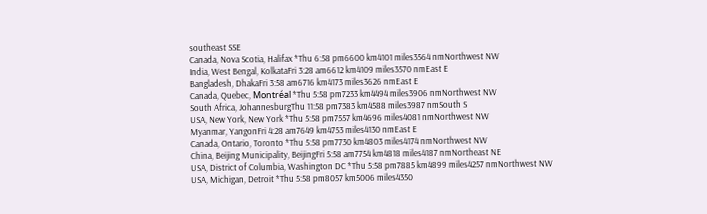southeast SSE
Canada, Nova Scotia, Halifax *Thu 6:58 pm6600 km4101 miles3564 nmNorthwest NW
India, West Bengal, KolkataFri 3:28 am6612 km4109 miles3570 nmEast E
Bangladesh, DhakaFri 3:58 am6716 km4173 miles3626 nmEast E
Canada, Quebec, Montréal *Thu 5:58 pm7233 km4494 miles3906 nmNorthwest NW
South Africa, JohannesburgThu 11:58 pm7383 km4588 miles3987 nmSouth S
USA, New York, New York *Thu 5:58 pm7557 km4696 miles4081 nmNorthwest NW
Myanmar, YangonFri 4:28 am7649 km4753 miles4130 nmEast E
Canada, Ontario, Toronto *Thu 5:58 pm7730 km4803 miles4174 nmNorthwest NW
China, Beijing Municipality, BeijingFri 5:58 am7754 km4818 miles4187 nmNortheast NE
USA, District of Columbia, Washington DC *Thu 5:58 pm7885 km4899 miles4257 nmNorthwest NW
USA, Michigan, Detroit *Thu 5:58 pm8057 km5006 miles4350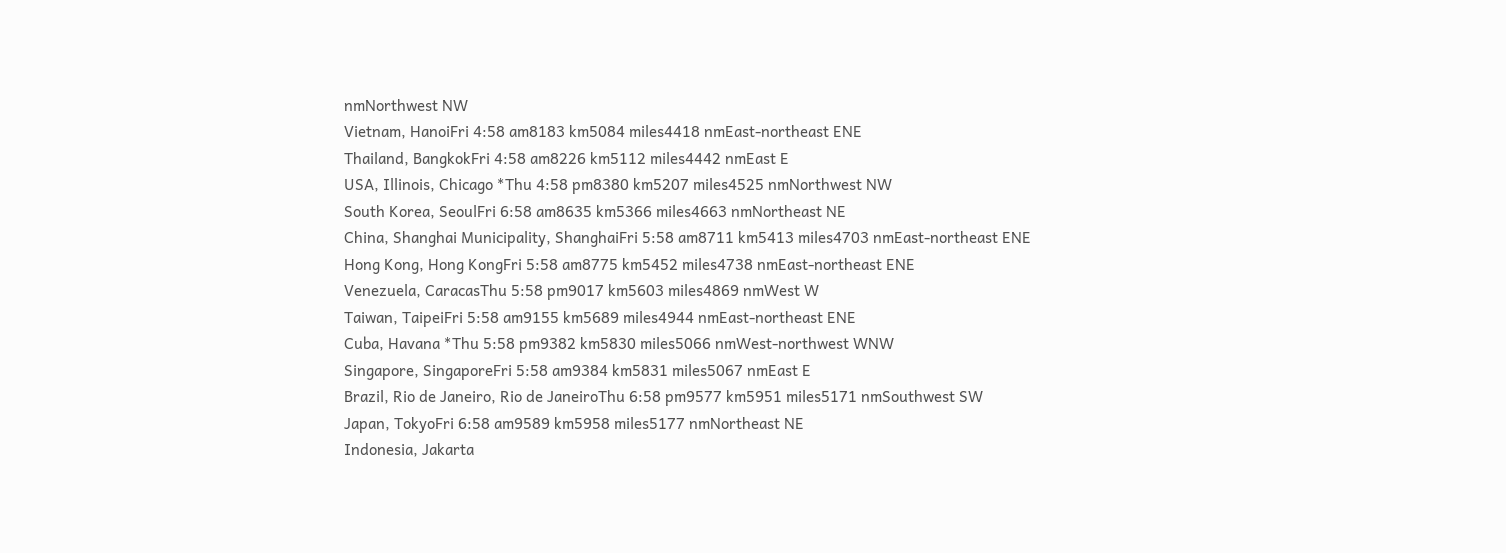nmNorthwest NW
Vietnam, HanoiFri 4:58 am8183 km5084 miles4418 nmEast-northeast ENE
Thailand, BangkokFri 4:58 am8226 km5112 miles4442 nmEast E
USA, Illinois, Chicago *Thu 4:58 pm8380 km5207 miles4525 nmNorthwest NW
South Korea, SeoulFri 6:58 am8635 km5366 miles4663 nmNortheast NE
China, Shanghai Municipality, ShanghaiFri 5:58 am8711 km5413 miles4703 nmEast-northeast ENE
Hong Kong, Hong KongFri 5:58 am8775 km5452 miles4738 nmEast-northeast ENE
Venezuela, CaracasThu 5:58 pm9017 km5603 miles4869 nmWest W
Taiwan, TaipeiFri 5:58 am9155 km5689 miles4944 nmEast-northeast ENE
Cuba, Havana *Thu 5:58 pm9382 km5830 miles5066 nmWest-northwest WNW
Singapore, SingaporeFri 5:58 am9384 km5831 miles5067 nmEast E
Brazil, Rio de Janeiro, Rio de JaneiroThu 6:58 pm9577 km5951 miles5171 nmSouthwest SW
Japan, TokyoFri 6:58 am9589 km5958 miles5177 nmNortheast NE
Indonesia, Jakarta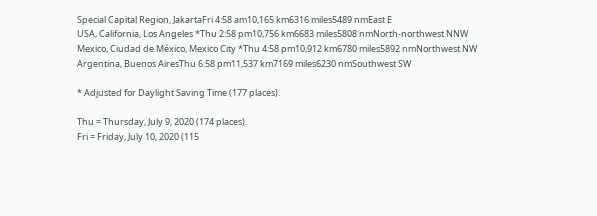Special Capital Region, JakartaFri 4:58 am10,165 km6316 miles5489 nmEast E
USA, California, Los Angeles *Thu 2:58 pm10,756 km6683 miles5808 nmNorth-northwest NNW
Mexico, Ciudad de México, Mexico City *Thu 4:58 pm10,912 km6780 miles5892 nmNorthwest NW
Argentina, Buenos AiresThu 6:58 pm11,537 km7169 miles6230 nmSouthwest SW

* Adjusted for Daylight Saving Time (177 places).

Thu = Thursday, July 9, 2020 (174 places).
Fri = Friday, July 10, 2020 (115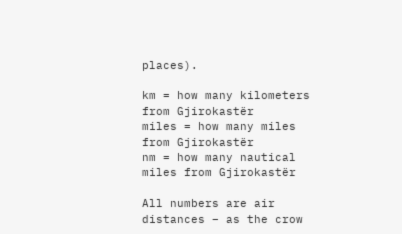places).

km = how many kilometers from Gjirokastër
miles = how many miles from Gjirokastër
nm = how many nautical miles from Gjirokastër

All numbers are air distances – as the crow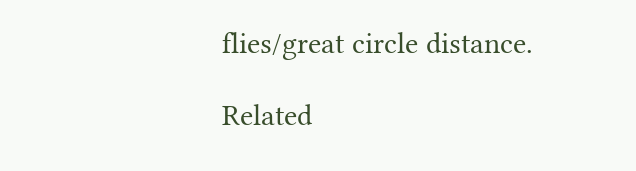flies/great circle distance.

Related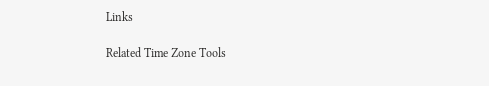Links

Related Time Zone Tools